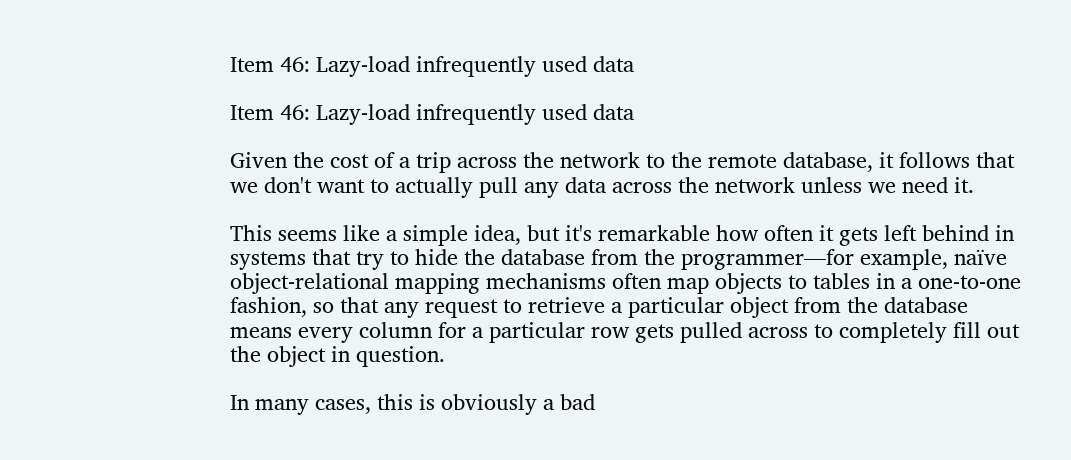Item 46: Lazy-load infrequently used data

Item 46: Lazy-load infrequently used data

Given the cost of a trip across the network to the remote database, it follows that we don't want to actually pull any data across the network unless we need it.

This seems like a simple idea, but it's remarkable how often it gets left behind in systems that try to hide the database from the programmer—for example, naïve object-relational mapping mechanisms often map objects to tables in a one-to-one fashion, so that any request to retrieve a particular object from the database means every column for a particular row gets pulled across to completely fill out the object in question.

In many cases, this is obviously a bad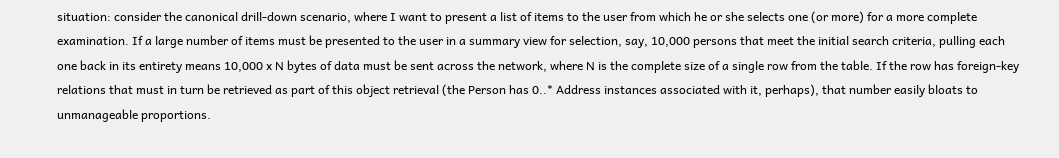situation: consider the canonical drill-down scenario, where I want to present a list of items to the user from which he or she selects one (or more) for a more complete examination. If a large number of items must be presented to the user in a summary view for selection, say, 10,000 persons that meet the initial search criteria, pulling each one back in its entirety means 10,000 x N bytes of data must be sent across the network, where N is the complete size of a single row from the table. If the row has foreign-key relations that must in turn be retrieved as part of this object retrieval (the Person has 0..* Address instances associated with it, perhaps), that number easily bloats to unmanageable proportions.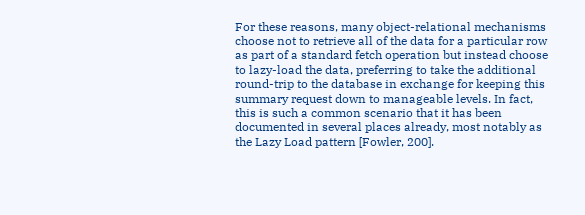For these reasons, many object-relational mechanisms choose not to retrieve all of the data for a particular row as part of a standard fetch operation but instead choose to lazy-load the data, preferring to take the additional round-trip to the database in exchange for keeping this summary request down to manageable levels. In fact, this is such a common scenario that it has been documented in several places already, most notably as the Lazy Load pattern [Fowler, 200].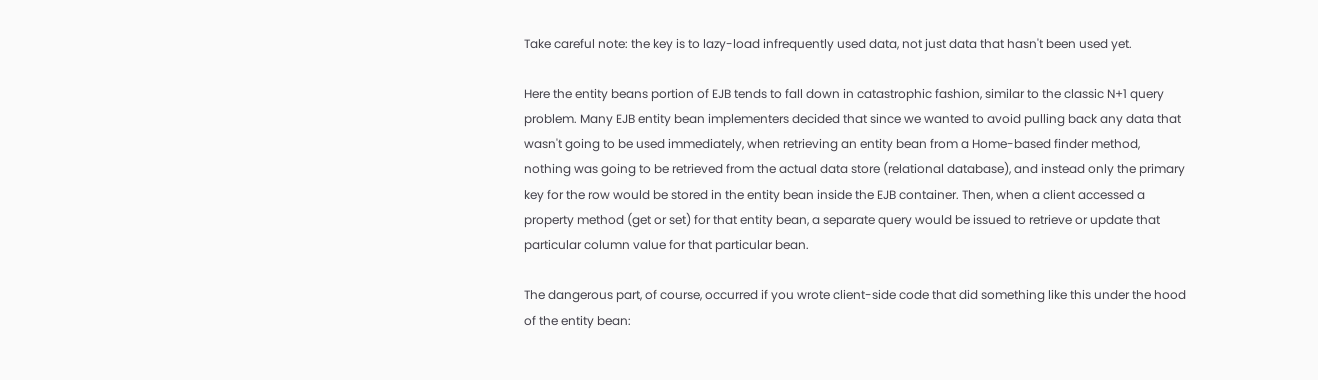Take careful note: the key is to lazy-load infrequently used data, not just data that hasn't been used yet.

Here the entity beans portion of EJB tends to fall down in catastrophic fashion, similar to the classic N+1 query problem. Many EJB entity bean implementers decided that since we wanted to avoid pulling back any data that wasn't going to be used immediately, when retrieving an entity bean from a Home-based finder method, nothing was going to be retrieved from the actual data store (relational database), and instead only the primary key for the row would be stored in the entity bean inside the EJB container. Then, when a client accessed a property method (get or set) for that entity bean, a separate query would be issued to retrieve or update that particular column value for that particular bean.

The dangerous part, of course, occurred if you wrote client-side code that did something like this under the hood of the entity bean: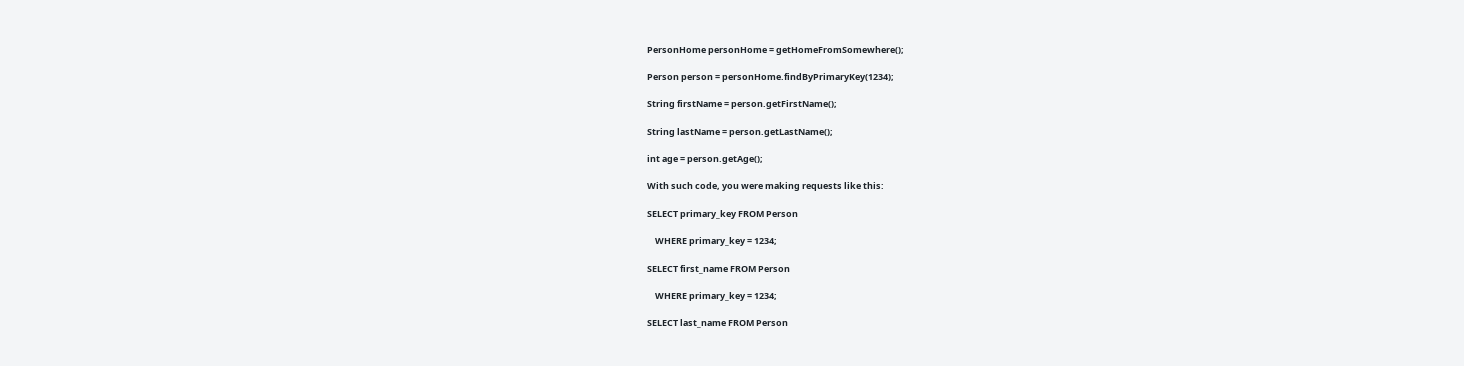PersonHome personHome = getHomeFromSomewhere();

Person person = personHome.findByPrimaryKey(1234);

String firstName = person.getFirstName();

String lastName = person.getLastName();

int age = person.getAge();

With such code, you were making requests like this:

SELECT primary_key FROM Person

    WHERE primary_key = 1234;

SELECT first_name FROM Person

    WHERE primary_key = 1234;

SELECT last_name FROM Person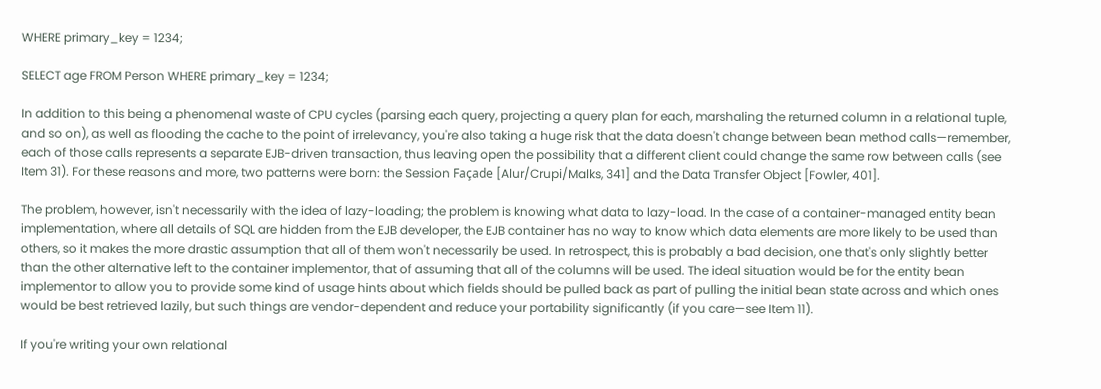WHERE primary_key = 1234;

SELECT age FROM Person WHERE primary_key = 1234;

In addition to this being a phenomenal waste of CPU cycles (parsing each query, projecting a query plan for each, marshaling the returned column in a relational tuple, and so on), as well as flooding the cache to the point of irrelevancy, you're also taking a huge risk that the data doesn't change between bean method calls—remember, each of those calls represents a separate EJB-driven transaction, thus leaving open the possibility that a different client could change the same row between calls (see Item 31). For these reasons and more, two patterns were born: the Session Façade [Alur/Crupi/Malks, 341] and the Data Transfer Object [Fowler, 401].

The problem, however, isn't necessarily with the idea of lazy-loading; the problem is knowing what data to lazy-load. In the case of a container-managed entity bean implementation, where all details of SQL are hidden from the EJB developer, the EJB container has no way to know which data elements are more likely to be used than others, so it makes the more drastic assumption that all of them won't necessarily be used. In retrospect, this is probably a bad decision, one that's only slightly better than the other alternative left to the container implementor, that of assuming that all of the columns will be used. The ideal situation would be for the entity bean implementor to allow you to provide some kind of usage hints about which fields should be pulled back as part of pulling the initial bean state across and which ones would be best retrieved lazily, but such things are vendor-dependent and reduce your portability significantly (if you care—see Item 11).

If you're writing your own relational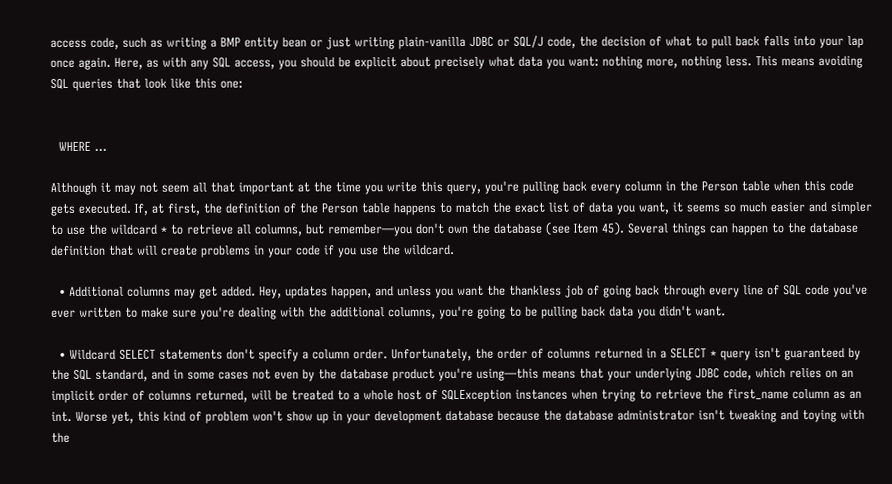access code, such as writing a BMP entity bean or just writing plain-vanilla JDBC or SQL/J code, the decision of what to pull back falls into your lap once again. Here, as with any SQL access, you should be explicit about precisely what data you want: nothing more, nothing less. This means avoiding SQL queries that look like this one:


  WHERE ...

Although it may not seem all that important at the time you write this query, you're pulling back every column in the Person table when this code gets executed. If, at first, the definition of the Person table happens to match the exact list of data you want, it seems so much easier and simpler to use the wildcard * to retrieve all columns, but remember—you don't own the database (see Item 45). Several things can happen to the database definition that will create problems in your code if you use the wildcard.

  • Additional columns may get added. Hey, updates happen, and unless you want the thankless job of going back through every line of SQL code you've ever written to make sure you're dealing with the additional columns, you're going to be pulling back data you didn't want.

  • Wildcard SELECT statements don't specify a column order. Unfortunately, the order of columns returned in a SELECT * query isn't guaranteed by the SQL standard, and in some cases not even by the database product you're using—this means that your underlying JDBC code, which relies on an implicit order of columns returned, will be treated to a whole host of SQLException instances when trying to retrieve the first_name column as an int. Worse yet, this kind of problem won't show up in your development database because the database administrator isn't tweaking and toying with the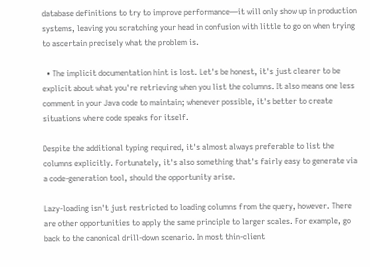database definitions to try to improve performance—it will only show up in production systems, leaving you scratching your head in confusion with little to go on when trying to ascertain precisely what the problem is.

  • The implicit documentation hint is lost. Let's be honest, it's just clearer to be explicit about what you're retrieving when you list the columns. It also means one less comment in your Java code to maintain; whenever possible, it's better to create situations where code speaks for itself.

Despite the additional typing required, it's almost always preferable to list the columns explicitly. Fortunately, it's also something that's fairly easy to generate via a code-generation tool, should the opportunity arise.

Lazy-loading isn't just restricted to loading columns from the query, however. There are other opportunities to apply the same principle to larger scales. For example, go back to the canonical drill-down scenario. In most thin-client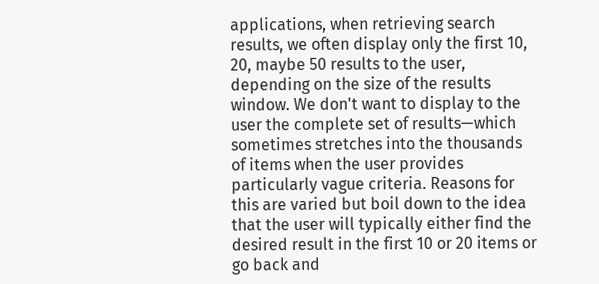applications, when retrieving search results, we often display only the first 10, 20, maybe 50 results to the user, depending on the size of the results window. We don't want to display to the user the complete set of results—which sometimes stretches into the thousands of items when the user provides particularly vague criteria. Reasons for this are varied but boil down to the idea that the user will typically either find the desired result in the first 10 or 20 items or go back and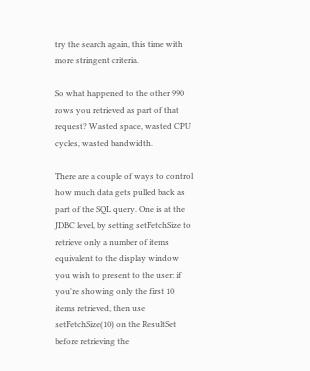try the search again, this time with more stringent criteria.

So what happened to the other 990 rows you retrieved as part of that request? Wasted space, wasted CPU cycles, wasted bandwidth.

There are a couple of ways to control how much data gets pulled back as part of the SQL query. One is at the JDBC level, by setting setFetchSize to retrieve only a number of items equivalent to the display window you wish to present to the user: if you're showing only the first 10 items retrieved, then use setFetchSize(10) on the ResultSet before retrieving the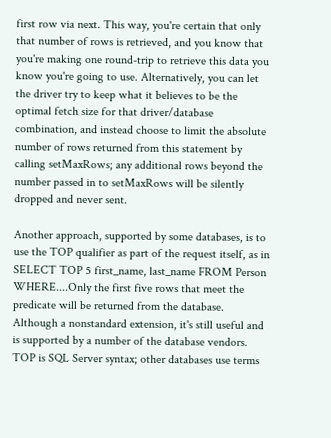first row via next. This way, you're certain that only that number of rows is retrieved, and you know that you're making one round-trip to retrieve this data you know you're going to use. Alternatively, you can let the driver try to keep what it believes to be the optimal fetch size for that driver/database combination, and instead choose to limit the absolute number of rows returned from this statement by calling setMaxRows; any additional rows beyond the number passed in to setMaxRows will be silently dropped and never sent.

Another approach, supported by some databases, is to use the TOP qualifier as part of the request itself, as in SELECT TOP 5 first_name, last_name FROM Person WHERE....Only the first five rows that meet the predicate will be returned from the database. Although a nonstandard extension, it's still useful and is supported by a number of the database vendors. TOP is SQL Server syntax; other databases use terms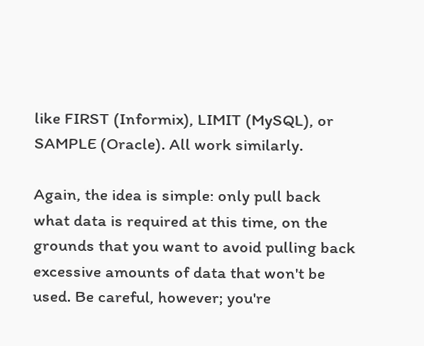like FIRST (Informix), LIMIT (MySQL), or SAMPLE (Oracle). All work similarly.

Again, the idea is simple: only pull back what data is required at this time, on the grounds that you want to avoid pulling back excessive amounts of data that won't be used. Be careful, however; you're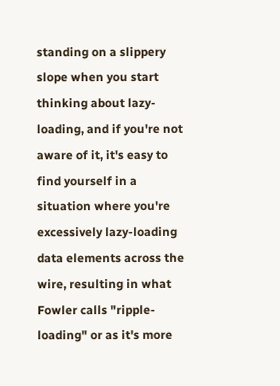standing on a slippery slope when you start thinking about lazy-loading, and if you're not aware of it, it's easy to find yourself in a situation where you're excessively lazy-loading data elements across the wire, resulting in what Fowler calls "ripple-loading" or as it's more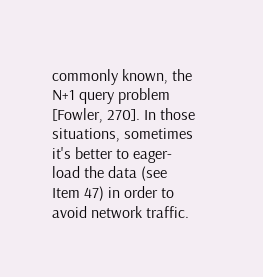commonly known, the N+1 query problem [Fowler, 270]. In those situations, sometimes it's better to eager-load the data (see Item 47) in order to avoid network traffic.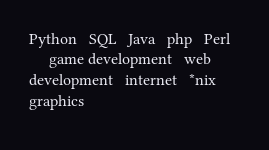Python   SQL   Java   php   Perl
     game development   web development   internet   *nix   graphics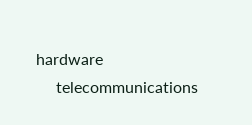hardware
     telecommunications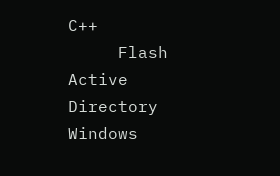C++
     Flash   Active Directory   Windows